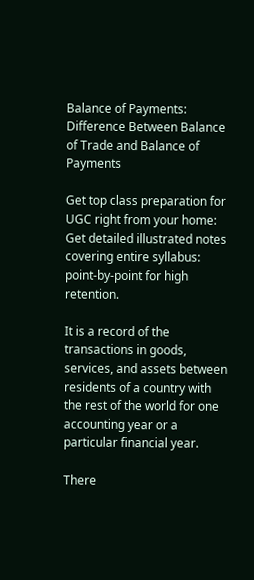Balance of Payments: Difference Between Balance of Trade and Balance of Payments

Get top class preparation for UGC right from your home: Get detailed illustrated notes covering entire syllabus: point-by-point for high retention.

It is a record of the transactions in goods, services, and assets between residents of a country with the rest of the world for one accounting year or a particular financial year.

There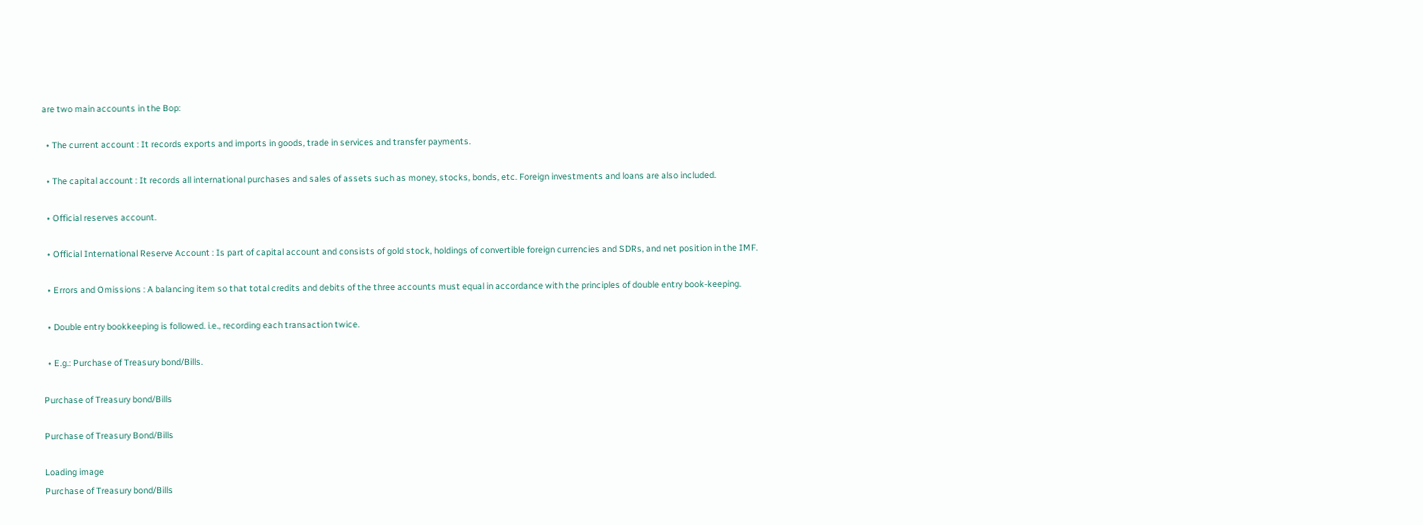are two main accounts in the Bop:

  • The current account : It records exports and imports in goods, trade in services and transfer payments.

  • The capital account : It records all international purchases and sales of assets such as money, stocks, bonds, etc. Foreign investments and loans are also included.

  • Official reserves account.

  • Official International Reserve Account : Is part of capital account and consists of gold stock, holdings of convertible foreign currencies and SDRs, and net position in the IMF.

  • Errors and Omissions : A balancing item so that total credits and debits of the three accounts must equal in accordance with the principles of double entry book-keeping.

  • Double entry bookkeeping is followed. i.e., recording each transaction twice.

  • E.g.: Purchase of Treasury bond/Bills.

Purchase of Treasury bond/Bills

Purchase of Treasury Bond/Bills

Loading image
Purchase of Treasury bond/Bills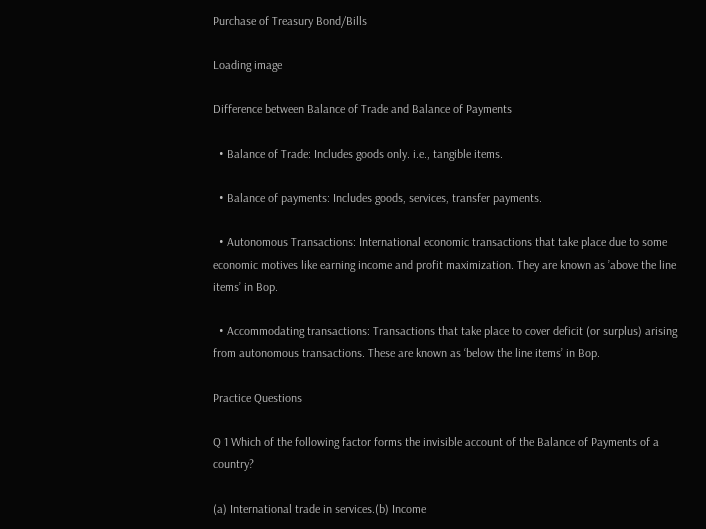Purchase of Treasury Bond/Bills

Loading image

Difference between Balance of Trade and Balance of Payments

  • Balance of Trade: Includes goods only. i.e., tangible items.

  • Balance of payments: Includes goods, services, transfer payments.

  • Autonomous Transactions: International economic transactions that take place due to some economic motives like earning income and profit maximization. They are known as ’above the line items’ in Bop.

  • Accommodating transactions: Transactions that take place to cover deficit (or surplus) arising from autonomous transactions. These are known as ‘below the line items’ in Bop.

Practice Questions

Q 1 Which of the following factor forms the invisible account of the Balance of Payments of a country?

(a) International trade in services.(b) Income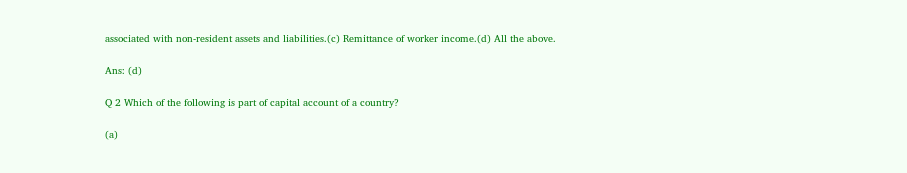associated with non-resident assets and liabilities.(c) Remittance of worker income.(d) All the above.

Ans: (d)

Q 2 Which of the following is part of capital account of a country?

(a)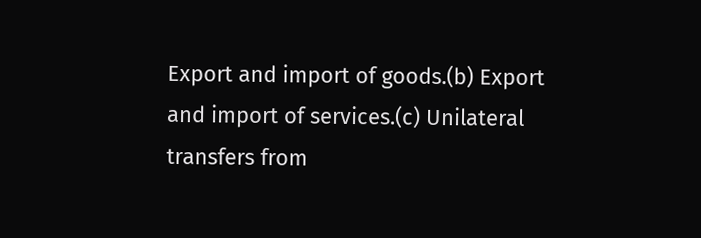Export and import of goods.(b) Export and import of services.(c) Unilateral transfers from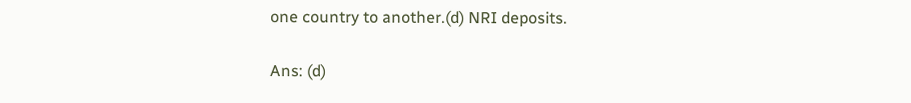one country to another.(d) NRI deposits.

Ans: (d)